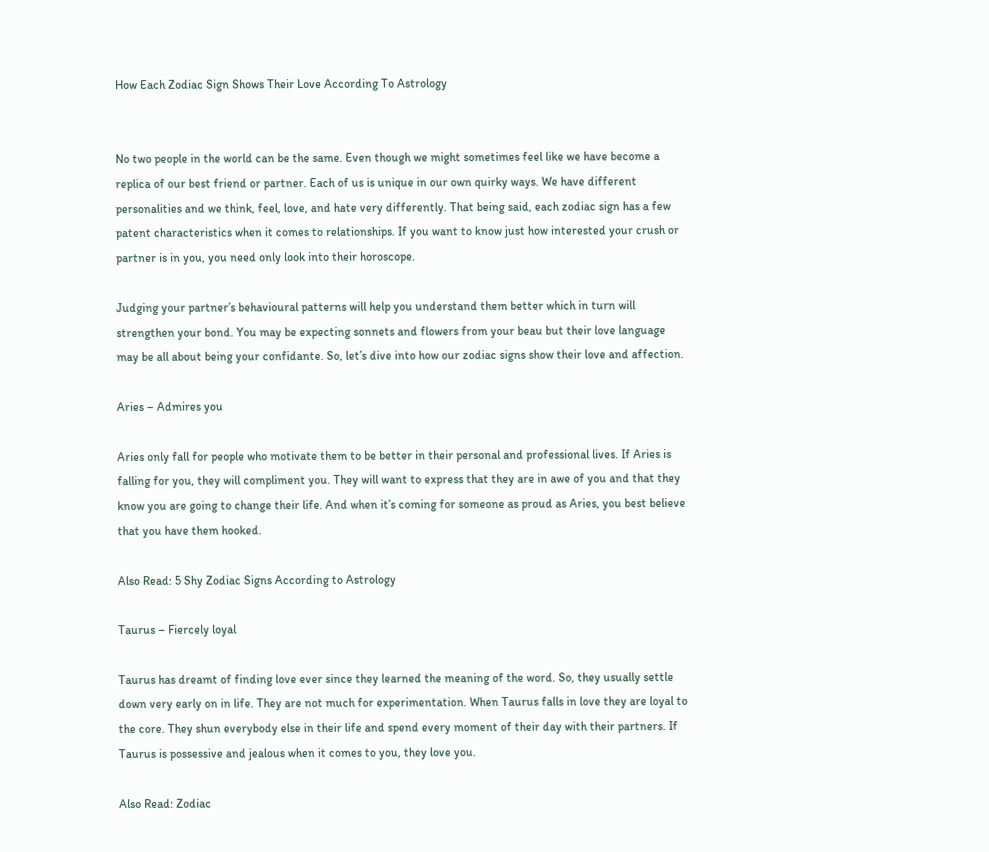How Each Zodiac Sign Shows Their Love According To Astrology


No two people in the world can be the same. Even though we might sometimes feel like we have become a replica of our best friend or partner. Each of us is unique in our own quirky ways. We have different personalities and we think, feel, love, and hate very differently. That being said, each zodiac sign has a few patent characteristics when it comes to relationships. If you want to know just how interested your crush or partner is in you, you need only look into their horoscope.

Judging your partner’s behavioural patterns will help you understand them better which in turn will strengthen your bond. You may be expecting sonnets and flowers from your beau but their love language may be all about being your confidante. So, let’s dive into how our zodiac signs show their love and affection.

Aries – Admires you

Aries only fall for people who motivate them to be better in their personal and professional lives. If Aries is falling for you, they will compliment you. They will want to express that they are in awe of you and that they know you are going to change their life. And when it’s coming for someone as proud as Aries, you best believe that you have them hooked.

Also Read: 5 Shy Zodiac Signs According to Astrology

Taurus – Fiercely loyal

Taurus has dreamt of finding love ever since they learned the meaning of the word. So, they usually settle down very early on in life. They are not much for experimentation. When Taurus falls in love they are loyal to the core. They shun everybody else in their life and spend every moment of their day with their partners. If Taurus is possessive and jealous when it comes to you, they love you.

Also Read: Zodiac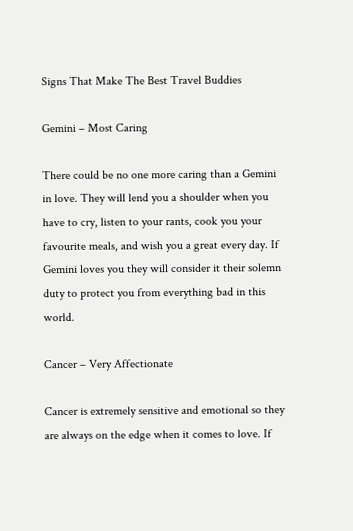Signs That Make The Best Travel Buddies

Gemini – Most Caring

There could be no one more caring than a Gemini in love. They will lend you a shoulder when you have to cry, listen to your rants, cook you your favourite meals, and wish you a great every day. If Gemini loves you they will consider it their solemn duty to protect you from everything bad in this world.

Cancer – Very Affectionate

Cancer is extremely sensitive and emotional so they are always on the edge when it comes to love. If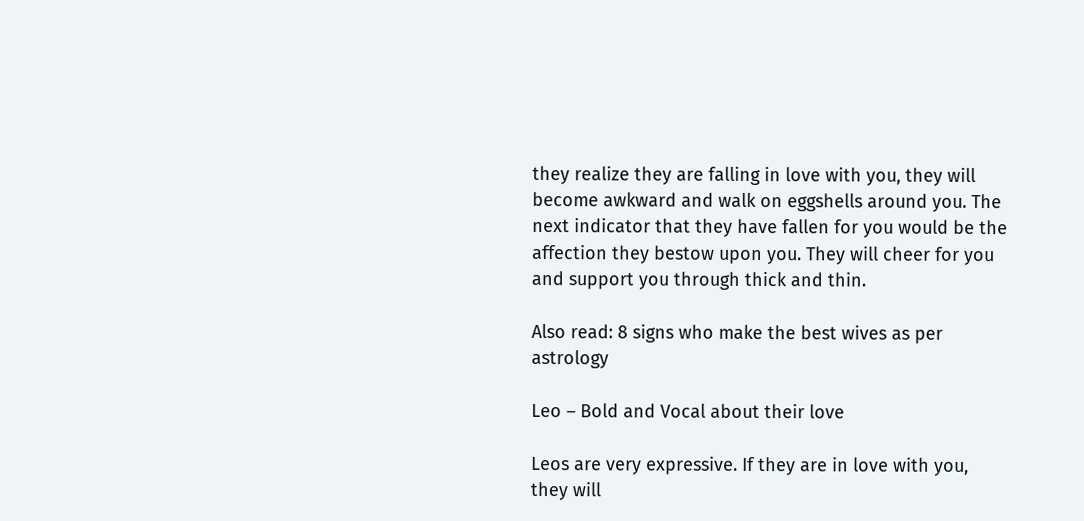they realize they are falling in love with you, they will become awkward and walk on eggshells around you. The next indicator that they have fallen for you would be the affection they bestow upon you. They will cheer for you and support you through thick and thin.

Also read: 8 signs who make the best wives as per astrology

Leo – Bold and Vocal about their love

Leos are very expressive. If they are in love with you, they will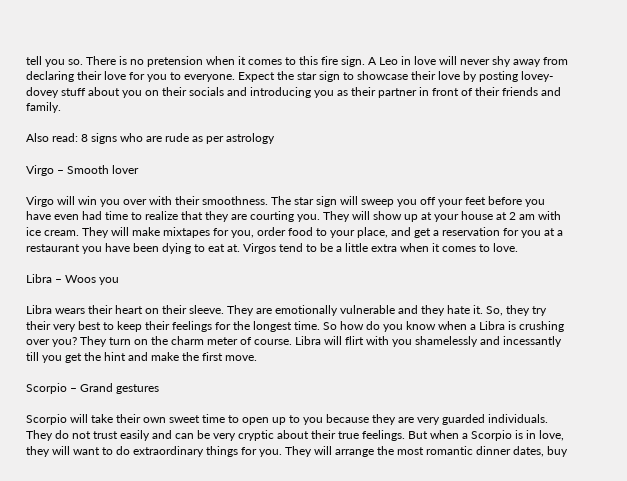tell you so. There is no pretension when it comes to this fire sign. A Leo in love will never shy away from declaring their love for you to everyone. Expect the star sign to showcase their love by posting lovey-dovey stuff about you on their socials and introducing you as their partner in front of their friends and family.

Also read: 8 signs who are rude as per astrology

Virgo – Smooth lover

Virgo will win you over with their smoothness. The star sign will sweep you off your feet before you have even had time to realize that they are courting you. They will show up at your house at 2 am with ice cream. They will make mixtapes for you, order food to your place, and get a reservation for you at a restaurant you have been dying to eat at. Virgos tend to be a little extra when it comes to love.

Libra – Woos you

Libra wears their heart on their sleeve. They are emotionally vulnerable and they hate it. So, they try their very best to keep their feelings for the longest time. So how do you know when a Libra is crushing over you? They turn on the charm meter of course. Libra will flirt with you shamelessly and incessantly till you get the hint and make the first move.

Scorpio – Grand gestures

Scorpio will take their own sweet time to open up to you because they are very guarded individuals. They do not trust easily and can be very cryptic about their true feelings. But when a Scorpio is in love, they will want to do extraordinary things for you. They will arrange the most romantic dinner dates, buy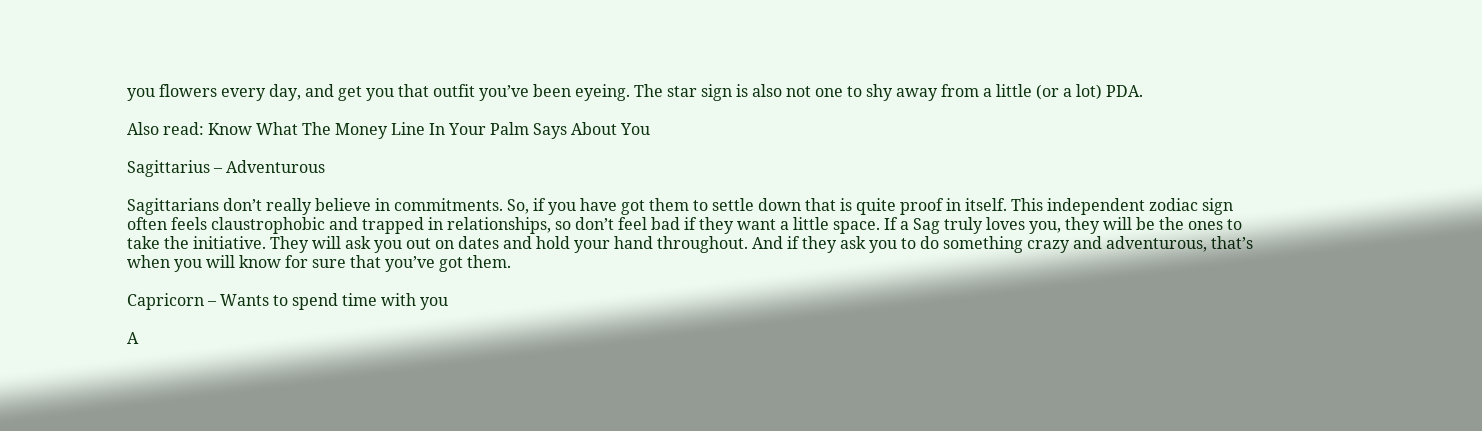you flowers every day, and get you that outfit you’ve been eyeing. The star sign is also not one to shy away from a little (or a lot) PDA.

Also read: Know What The Money Line In Your Palm Says About You

Sagittarius – Adventurous

Sagittarians don’t really believe in commitments. So, if you have got them to settle down that is quite proof in itself. This independent zodiac sign often feels claustrophobic and trapped in relationships, so don’t feel bad if they want a little space. If a Sag truly loves you, they will be the ones to take the initiative. They will ask you out on dates and hold your hand throughout. And if they ask you to do something crazy and adventurous, that’s when you will know for sure that you’ve got them.

Capricorn – Wants to spend time with you

A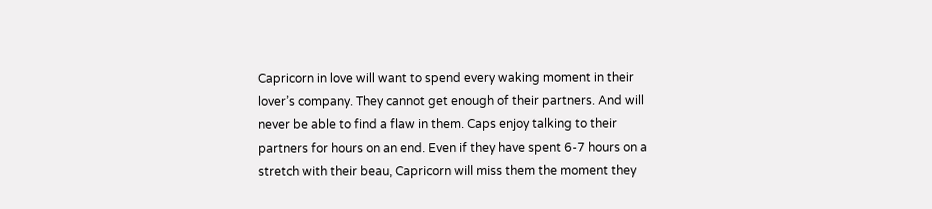Capricorn in love will want to spend every waking moment in their lover’s company. They cannot get enough of their partners. And will never be able to find a flaw in them. Caps enjoy talking to their partners for hours on an end. Even if they have spent 6-7 hours on a stretch with their beau, Capricorn will miss them the moment they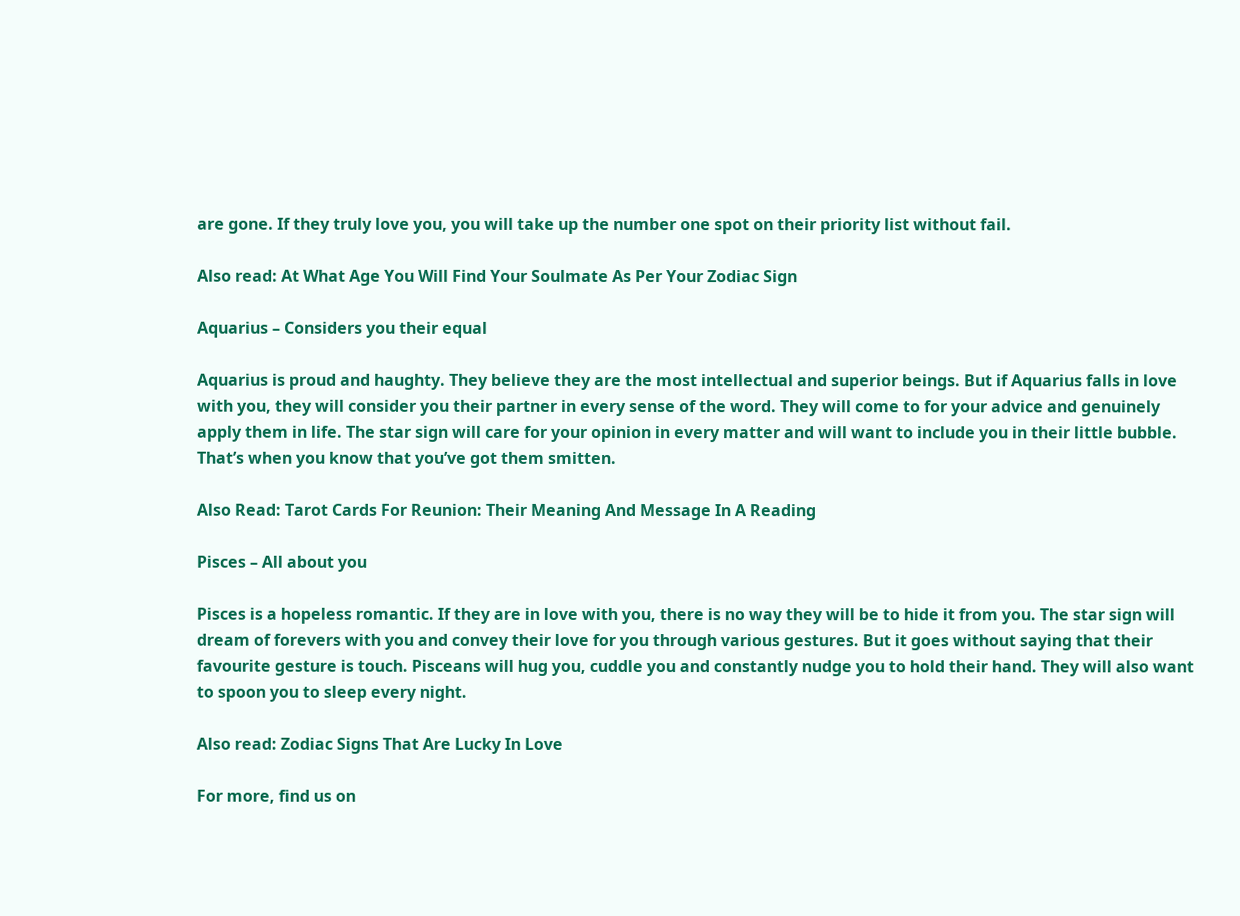are gone. If they truly love you, you will take up the number one spot on their priority list without fail.

Also read: At What Age You Will Find Your Soulmate As Per Your Zodiac Sign

Aquarius – Considers you their equal

Aquarius is proud and haughty. They believe they are the most intellectual and superior beings. But if Aquarius falls in love with you, they will consider you their partner in every sense of the word. They will come to for your advice and genuinely apply them in life. The star sign will care for your opinion in every matter and will want to include you in their little bubble. That’s when you know that you’ve got them smitten.

Also Read: Tarot Cards For Reunion: Their Meaning And Message In A Reading

Pisces – All about you

Pisces is a hopeless romantic. If they are in love with you, there is no way they will be to hide it from you. The star sign will dream of forevers with you and convey their love for you through various gestures. But it goes without saying that their favourite gesture is touch. Pisceans will hug you, cuddle you and constantly nudge you to hold their hand. They will also want to spoon you to sleep every night.

Also read: Zodiac Signs That Are Lucky In Love

For more, find us on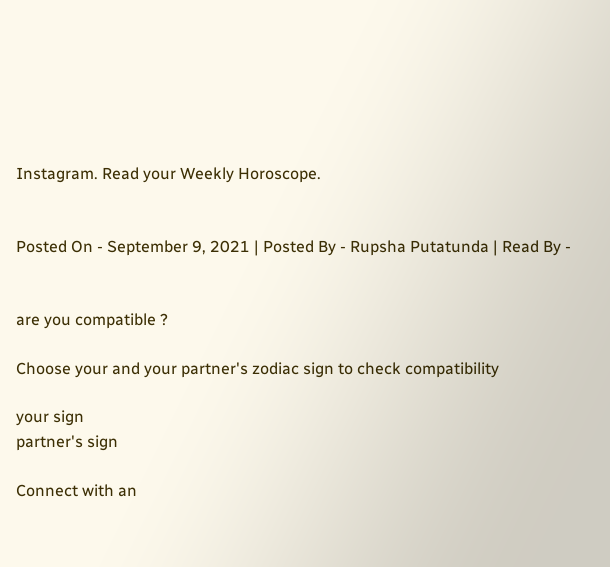Instagram. Read your Weekly Horoscope.


Posted On - September 9, 2021 | Posted By - Rupsha Putatunda | Read By -


are you compatible ?

Choose your and your partner's zodiac sign to check compatibility

your sign
partner's sign

Connect with an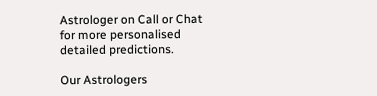Astrologer on Call or Chat for more personalised detailed predictions.

Our Astrologers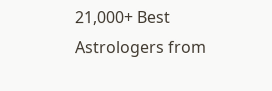21,000+ Best Astrologers from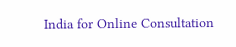India for Online Consultation